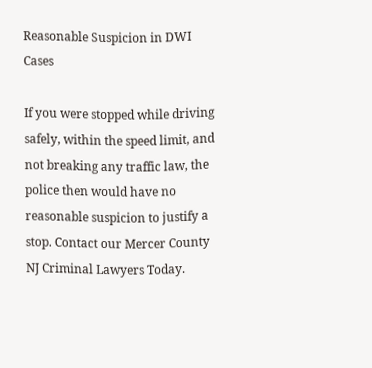Reasonable Suspicion in DWI Cases

If you were stopped while driving safely, within the speed limit, and not breaking any traffic law, the police then would have no reasonable suspicion to justify a stop. Contact our Mercer County NJ Criminal Lawyers Today.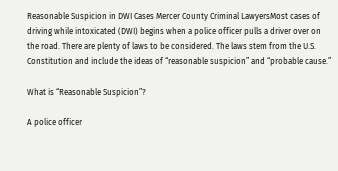Reasonable Suspicion in DWI Cases Mercer County Criminal LawyersMost cases of driving while intoxicated (DWI) begins when a police officer pulls a driver over on the road. There are plenty of laws to be considered. The laws stem from the U.S. Constitution and include the ideas of “reasonable suspicion” and “probable cause.”

What is “Reasonable Suspicion”?

A police officer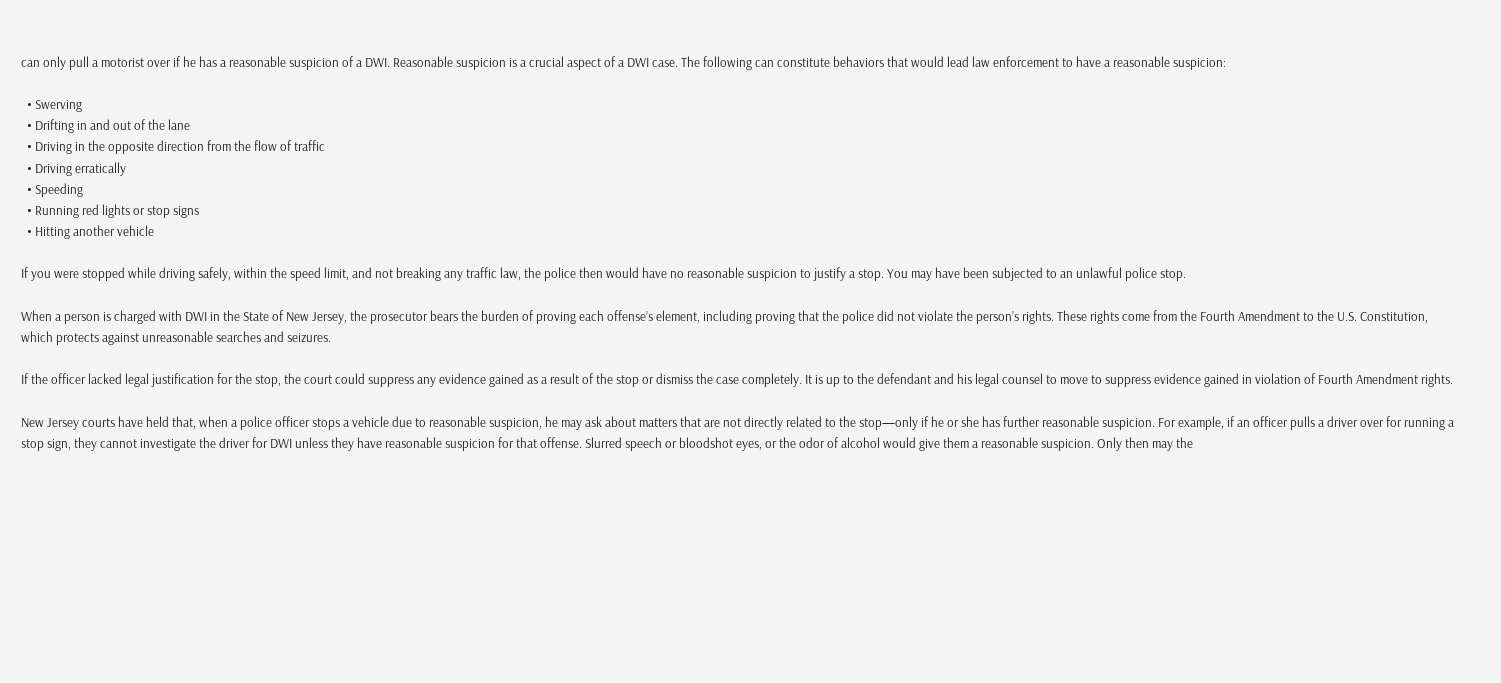can only pull a motorist over if he has a reasonable suspicion of a DWI. Reasonable suspicion is a crucial aspect of a DWI case. The following can constitute behaviors that would lead law enforcement to have a reasonable suspicion:

  • Swerving
  • Drifting in and out of the lane
  • Driving in the opposite direction from the flow of traffic
  • Driving erratically
  • Speeding
  • Running red lights or stop signs
  • Hitting another vehicle

If you were stopped while driving safely, within the speed limit, and not breaking any traffic law, the police then would have no reasonable suspicion to justify a stop. You may have been subjected to an unlawful police stop.

When a person is charged with DWI in the State of New Jersey, the prosecutor bears the burden of proving each offense’s element, including proving that the police did not violate the person’s rights. These rights come from the Fourth Amendment to the U.S. Constitution,  which protects against unreasonable searches and seizures.

If the officer lacked legal justification for the stop, the court could suppress any evidence gained as a result of the stop or dismiss the case completely. It is up to the defendant and his legal counsel to move to suppress evidence gained in violation of Fourth Amendment rights.

New Jersey courts have held that, when a police officer stops a vehicle due to reasonable suspicion, he may ask about matters that are not directly related to the stop—only if he or she has further reasonable suspicion. For example, if an officer pulls a driver over for running a stop sign, they cannot investigate the driver for DWI unless they have reasonable suspicion for that offense. Slurred speech or bloodshot eyes, or the odor of alcohol would give them a reasonable suspicion. Only then may the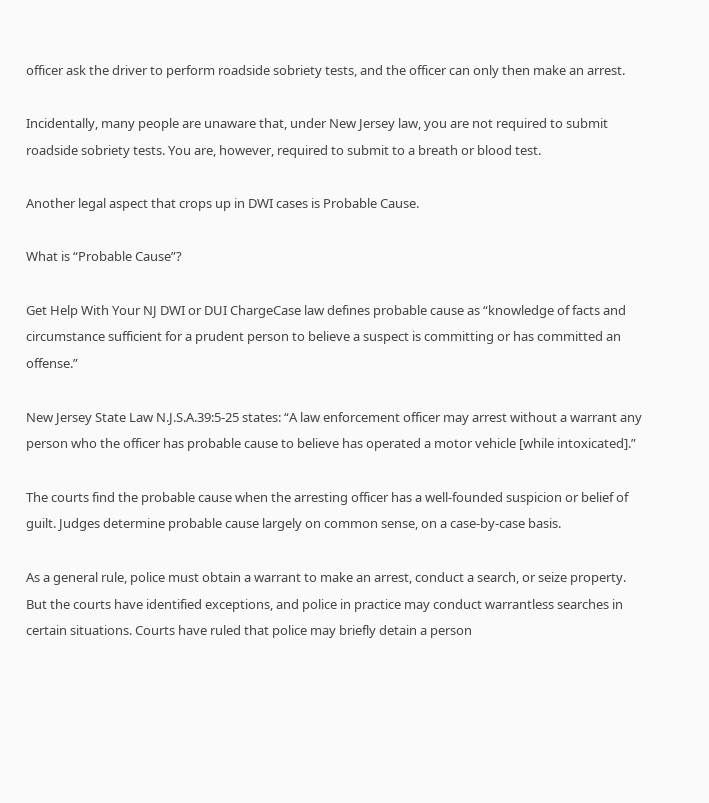officer ask the driver to perform roadside sobriety tests, and the officer can only then make an arrest.

Incidentally, many people are unaware that, under New Jersey law, you are not required to submit roadside sobriety tests. You are, however, required to submit to a breath or blood test.

Another legal aspect that crops up in DWI cases is Probable Cause.

What is “Probable Cause”?

Get Help With Your NJ DWI or DUI ChargeCase law defines probable cause as “knowledge of facts and circumstance sufficient for a prudent person to believe a suspect is committing or has committed an offense.”

New Jersey State Law N.J.S.A.39:5-25 states: “A law enforcement officer may arrest without a warrant any person who the officer has probable cause to believe has operated a motor vehicle [while intoxicated].”

The courts find the probable cause when the arresting officer has a well-founded suspicion or belief of guilt. Judges determine probable cause largely on common sense, on a case-by-case basis.

As a general rule, police must obtain a warrant to make an arrest, conduct a search, or seize property. But the courts have identified exceptions, and police in practice may conduct warrantless searches in certain situations. Courts have ruled that police may briefly detain a person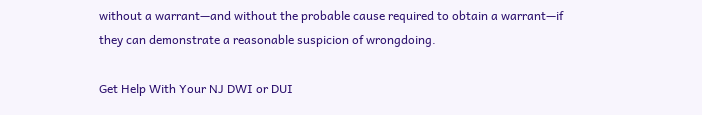without a warrant—and without the probable cause required to obtain a warrant—if they can demonstrate a reasonable suspicion of wrongdoing.

Get Help With Your NJ DWI or DUI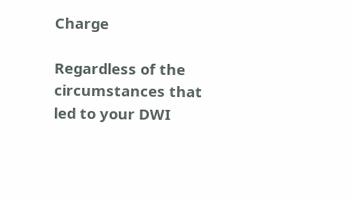Charge

Regardless of the circumstances that led to your DWI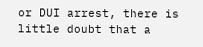or DUI arrest, there is little doubt that a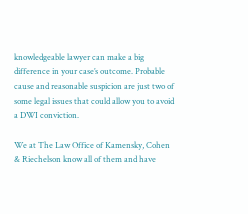knowledgeable lawyer can make a big difference in your case’s outcome. Probable cause and reasonable suspicion are just two of some legal issues that could allow you to avoid a DWI conviction.

We at The Law Office of Kamensky, Cohen & Riechelson know all of them and have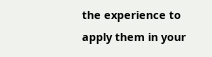the experience to apply them in your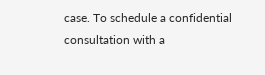case. To schedule a confidential consultation with a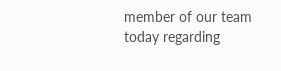member of our team today regarding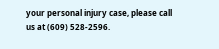your personal injury case, please call us at (609) 528-2596.